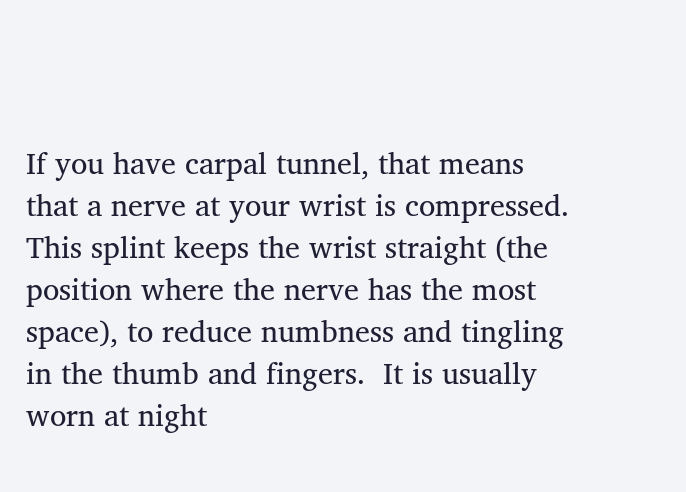If you have carpal tunnel, that means that a nerve at your wrist is compressed.  This splint keeps the wrist straight (the position where the nerve has the most space), to reduce numbness and tingling in the thumb and fingers.  It is usually worn at night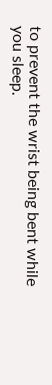to prevent the wrist being bent while you sleep.